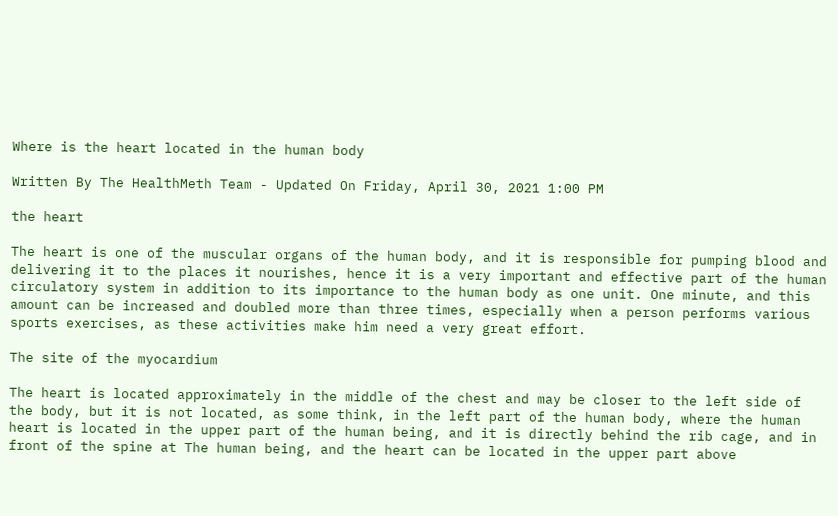Where is the heart located in the human body

Written By The HealthMeth Team - Updated On Friday, April 30, 2021 1:00 PM

the heart

The heart is one of the muscular organs of the human body, and it is responsible for pumping blood and delivering it to the places it nourishes, hence it is a very important and effective part of the human circulatory system in addition to its importance to the human body as one unit. One minute, and this amount can be increased and doubled more than three times, especially when a person performs various sports exercises, as these activities make him need a very great effort.

The site of the myocardium

The heart is located approximately in the middle of the chest and may be closer to the left side of the body, but it is not located, as some think, in the left part of the human body, where the human heart is located in the upper part of the human being, and it is directly behind the rib cage, and in front of the spine at The human being, and the heart can be located in the upper part above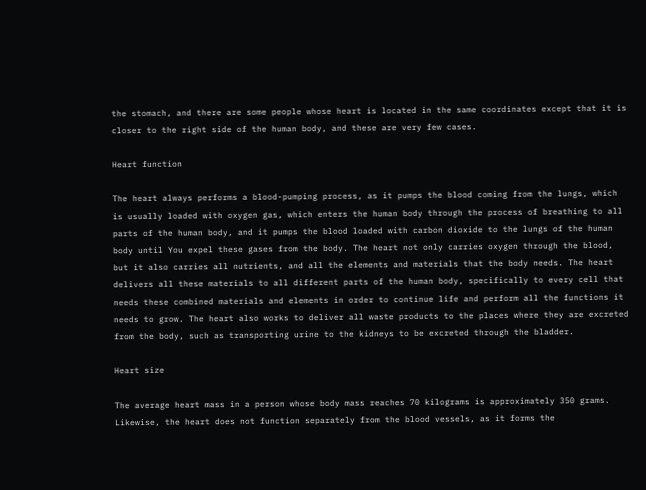the stomach, and there are some people whose heart is located in the same coordinates except that it is closer to the right side of the human body, and these are very few cases.

Heart function

The heart always performs a blood-pumping process, as it pumps the blood coming from the lungs, which is usually loaded with oxygen gas, which enters the human body through the process of breathing to all parts of the human body, and it pumps the blood loaded with carbon dioxide to the lungs of the human body until You expel these gases from the body. The heart not only carries oxygen through the blood, but it also carries all nutrients, and all the elements and materials that the body needs. The heart delivers all these materials to all different parts of the human body, specifically to every cell that needs these combined materials and elements in order to continue life and perform all the functions it needs to grow. The heart also works to deliver all waste products to the places where they are excreted from the body, such as transporting urine to the kidneys to be excreted through the bladder.

Heart size

The average heart mass in a person whose body mass reaches 70 kilograms is approximately 350 grams. Likewise, the heart does not function separately from the blood vessels, as it forms the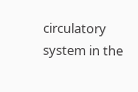circulatory system in the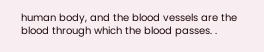human body, and the blood vessels are the blood through which the blood passes. .